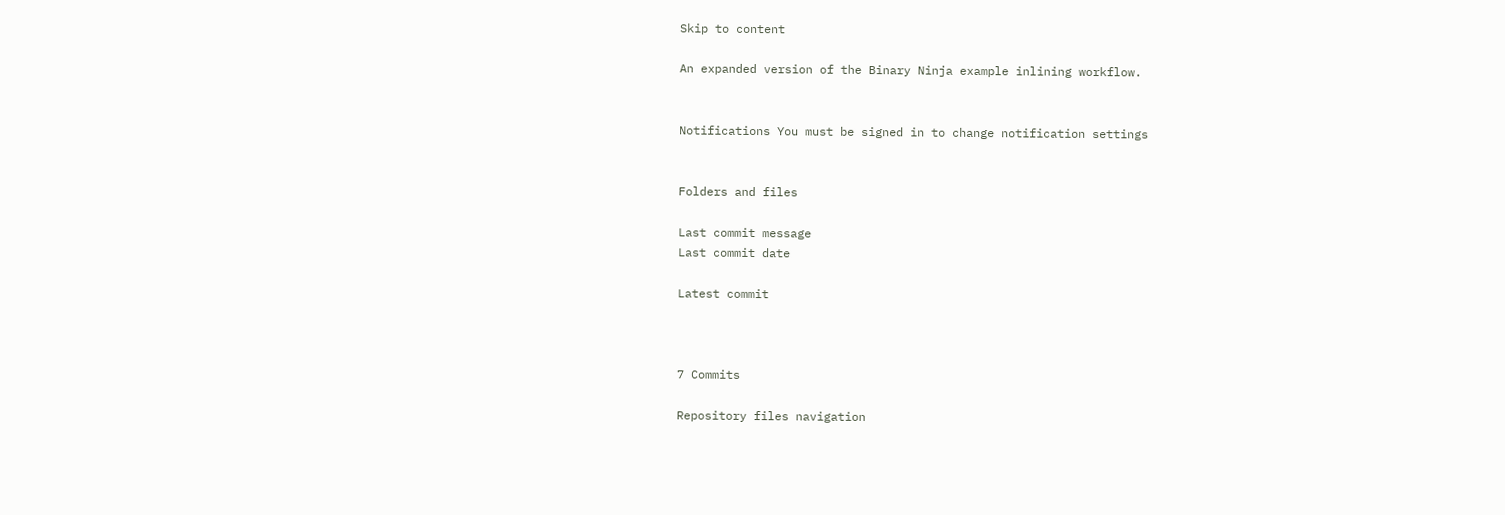Skip to content

An expanded version of the Binary Ninja example inlining workflow.


Notifications You must be signed in to change notification settings


Folders and files

Last commit message
Last commit date

Latest commit



7 Commits

Repository files navigation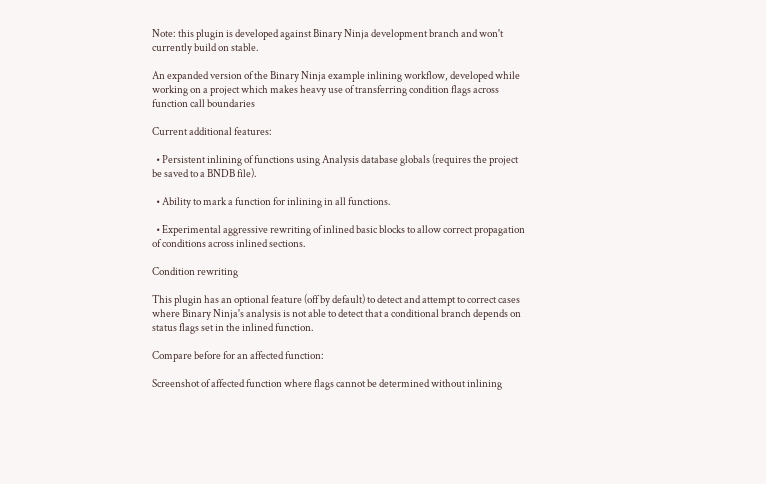Note: this plugin is developed against Binary Ninja development branch and won't currently build on stable.

An expanded version of the Binary Ninja example inlining workflow, developed while working on a project which makes heavy use of transferring condition flags across function call boundaries

Current additional features:

  • Persistent inlining of functions using Analysis database globals (requires the project be saved to a BNDB file).

  • Ability to mark a function for inlining in all functions.

  • Experimental aggressive rewriting of inlined basic blocks to allow correct propagation of conditions across inlined sections.

Condition rewriting

This plugin has an optional feature (off by default) to detect and attempt to correct cases where Binary Ninja's analysis is not able to detect that a conditional branch depends on status flags set in the inlined function.

Compare before for an affected function:

Screenshot of affected function where flags cannot be determined without inlining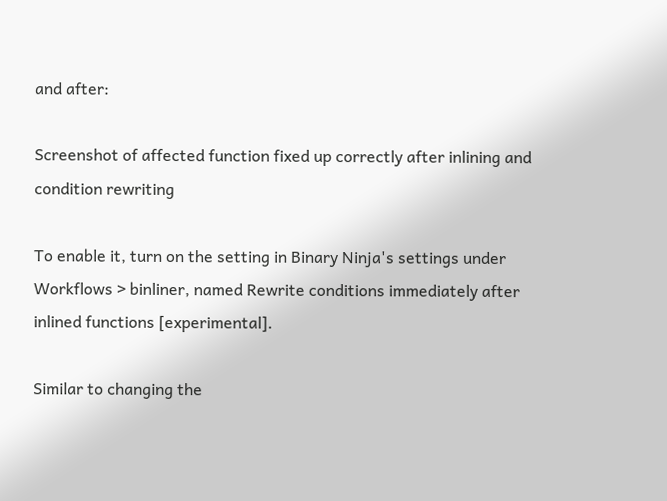and after:

Screenshot of affected function fixed up correctly after inlining and condition rewriting

To enable it, turn on the setting in Binary Ninja's settings under Workflows > binliner, named Rewrite conditions immediately after inlined functions [experimental].

Similar to changing the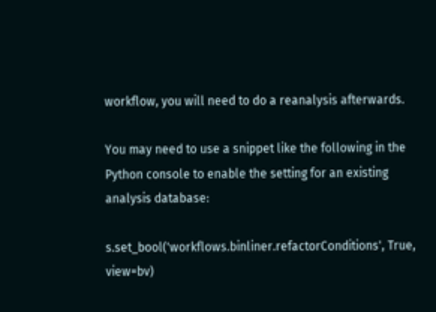workflow, you will need to do a reanalysis afterwards.

You may need to use a snippet like the following in the Python console to enable the setting for an existing analysis database:

s.set_bool('workflows.binliner.refactorConditions', True, view=bv)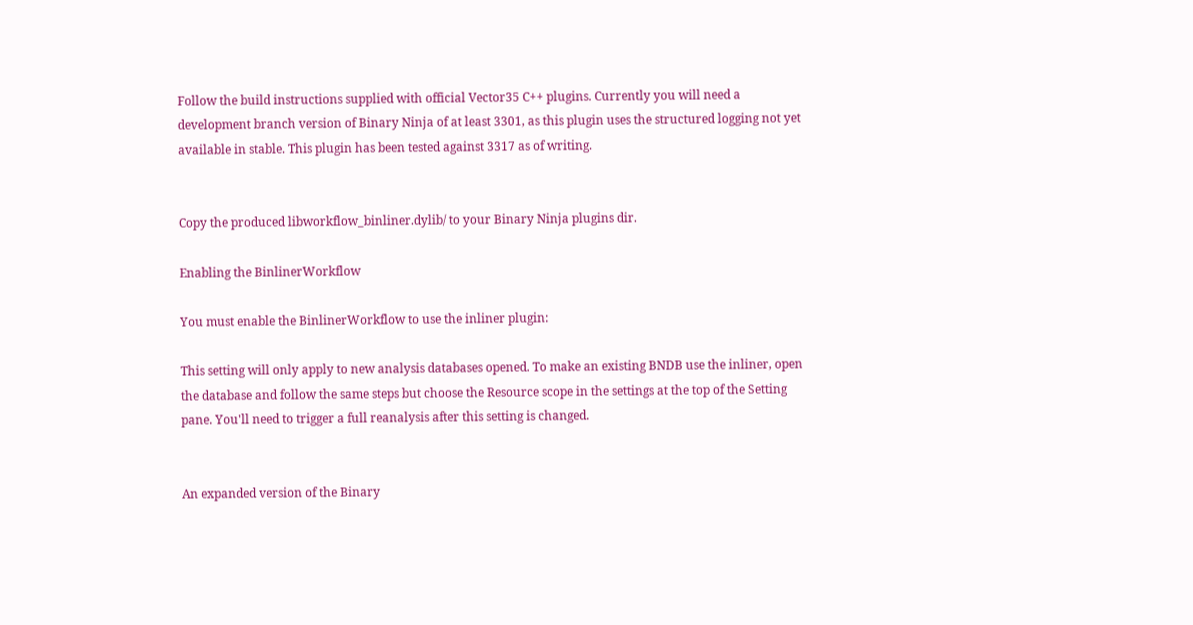Follow the build instructions supplied with official Vector35 C++ plugins. Currently you will need a development branch version of Binary Ninja of at least 3301, as this plugin uses the structured logging not yet available in stable. This plugin has been tested against 3317 as of writing.


Copy the produced libworkflow_binliner.dylib/ to your Binary Ninja plugins dir.

Enabling the BinlinerWorkflow

You must enable the BinlinerWorkflow to use the inliner plugin:

This setting will only apply to new analysis databases opened. To make an existing BNDB use the inliner, open the database and follow the same steps but choose the Resource scope in the settings at the top of the Setting pane. You'll need to trigger a full reanalysis after this setting is changed.


An expanded version of the Binary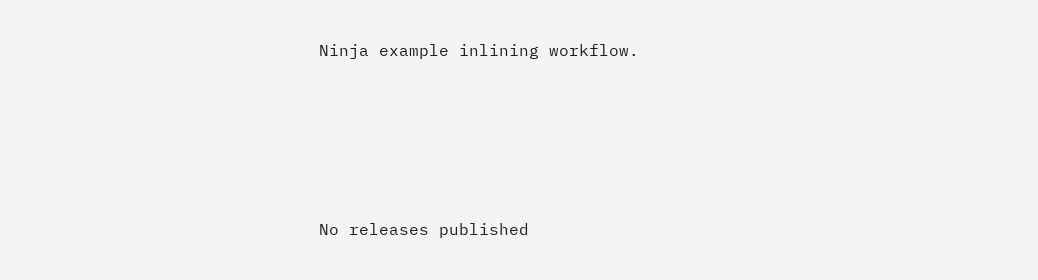Ninja example inlining workflow.







No releases published